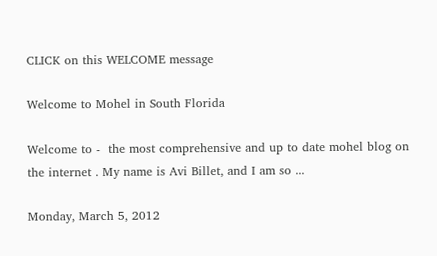CLICK on this WELCOME message

Welcome to Mohel in South Florida

Welcome to -  the most comprehensive and up to date mohel blog on the internet . My name is Avi Billet, and I am so ...

Monday, March 5, 2012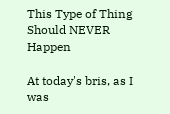This Type of Thing Should NEVER Happen

At today's bris, as I was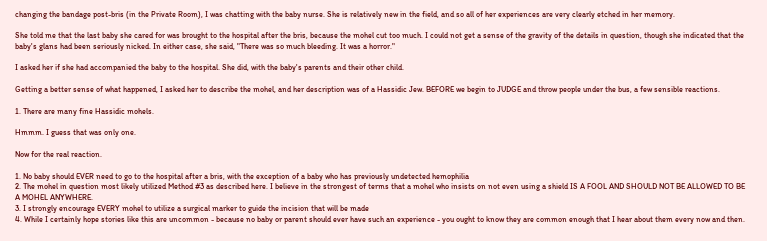changing the bandage post-bris (in the Private Room), I was chatting with the baby nurse. She is relatively new in the field, and so all of her experiences are very clearly etched in her memory.

She told me that the last baby she cared for was brought to the hospital after the bris, because the mohel cut too much. I could not get a sense of the gravity of the details in question, though she indicated that the baby's glans had been seriously nicked. In either case, she said, "There was so much bleeding. It was a horror."

I asked her if she had accompanied the baby to the hospital. She did, with the baby's parents and their other child.

Getting a better sense of what happened, I asked her to describe the mohel, and her description was of a Hassidic Jew. BEFORE we begin to JUDGE and throw people under the bus, a few sensible reactions.

1. There are many fine Hassidic mohels.

Hmmm. I guess that was only one.

Now for the real reaction.

1. No baby should EVER need to go to the hospital after a bris, with the exception of a baby who has previously undetected hemophilia
2. The mohel in question most likely utilized Method #3 as described here. I believe in the strongest of terms that a mohel who insists on not even using a shield IS A FOOL AND SHOULD NOT BE ALLOWED TO BE A MOHEL ANYWHERE.
3. I strongly encourage EVERY mohel to utilize a surgical marker to guide the incision that will be made
4. While I certainly hope stories like this are uncommon - because no baby or parent should ever have such an experience - you ought to know they are common enough that I hear about them every now and then.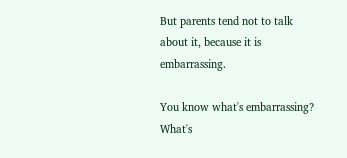But parents tend not to talk about it, because it is embarrassing.

You know what's embarrassing? What's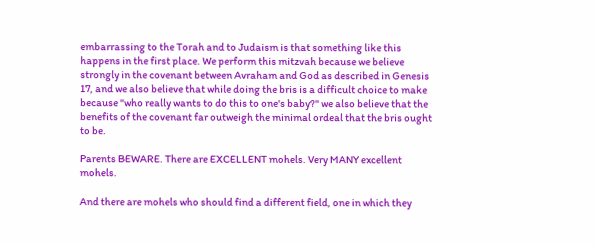embarrassing to the Torah and to Judaism is that something like this happens in the first place. We perform this mitzvah because we believe strongly in the covenant between Avraham and God as described in Genesis 17, and we also believe that while doing the bris is a difficult choice to make because "who really wants to do this to one's baby?" we also believe that the benefits of the covenant far outweigh the minimal ordeal that the bris ought to be.

Parents BEWARE. There are EXCELLENT mohels. Very MANY excellent mohels.

And there are mohels who should find a different field, one in which they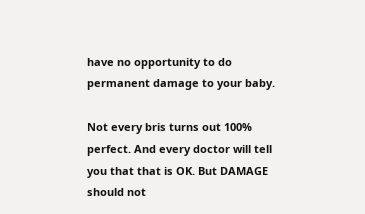have no opportunity to do permanent damage to your baby.

Not every bris turns out 100% perfect. And every doctor will tell you that that is OK. But DAMAGE should not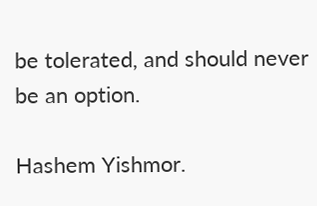be tolerated, and should never be an option.

Hashem Yishmor.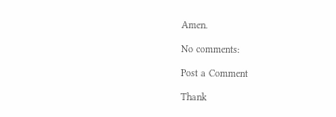Amen.

No comments:

Post a Comment

Thank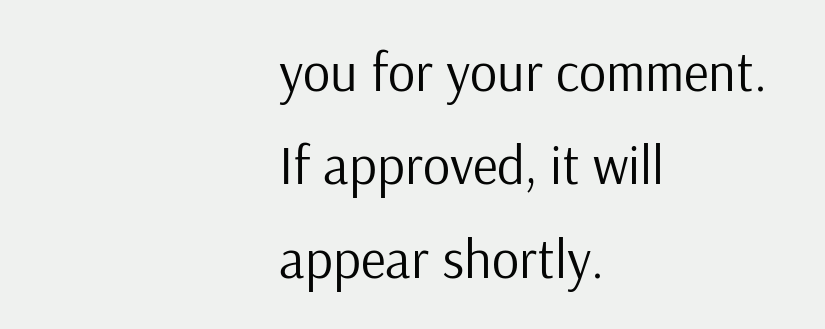you for your comment. If approved, it will appear shortly.